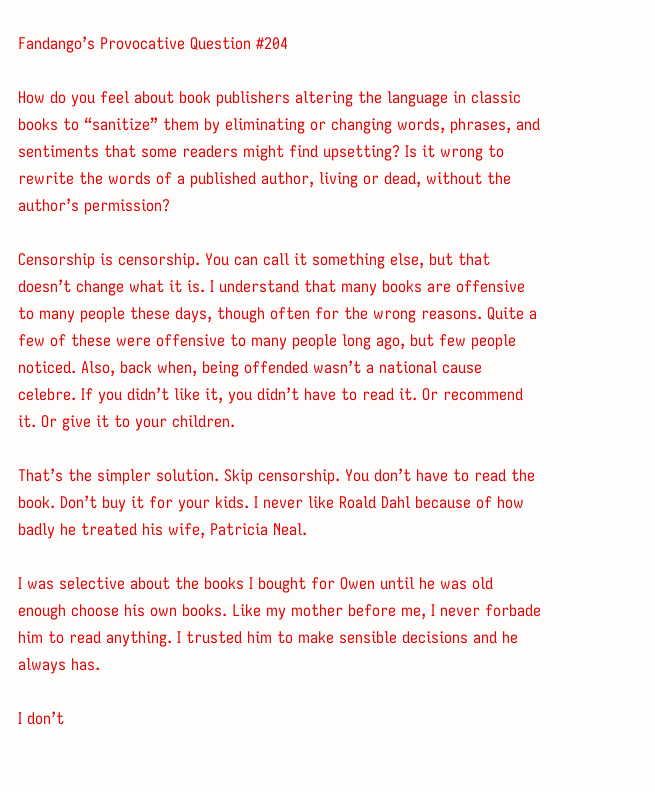Fandango’s Provocative Question #204

How do you feel about book publishers altering the language in classic books to “sanitize” them by eliminating or changing words, phrases, and sentiments that some readers might find upsetting? Is it wrong to rewrite the words of a published author, living or dead, without the author’s permission?

Censorship is censorship. You can call it something else, but that doesn’t change what it is. I understand that many books are offensive to many people these days, though often for the wrong reasons. Quite a few of these were offensive to many people long ago, but few people noticed. Also, back when, being offended wasn’t a national cause celebre. If you didn’t like it, you didn’t have to read it. Or recommend it. Or give it to your children.

That’s the simpler solution. Skip censorship. You don’t have to read the book. Don’t buy it for your kids. I never like Roald Dahl because of how badly he treated his wife, Patricia Neal.

I was selective about the books I bought for Owen until he was old enough choose his own books. Like my mother before me, I never forbade him to read anything. I trusted him to make sensible decisions and he always has.

I don’t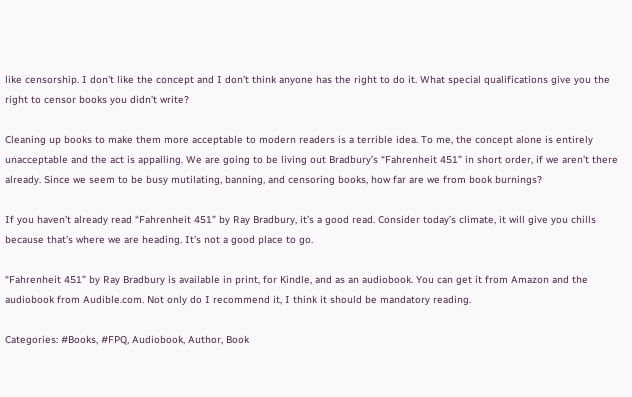like censorship. I don’t like the concept and I don’t think anyone has the right to do it. What special qualifications give you the right to censor books you didn’t write?

Cleaning up books to make them more acceptable to modern readers is a terrible idea. To me, the concept alone is entirely unacceptable and the act is appalling. We are going to be living out Bradbury’s “Fahrenheit 451” in short order, if we aren’t there already. Since we seem to be busy mutilating, banning, and censoring books, how far are we from book burnings?

If you haven’t already read “Fahrenheit 451” by Ray Bradbury, it’s a good read. Consider today’s climate, it will give you chills because that’s where we are heading. It’s not a good place to go.

“Fahrenheit 451” by Ray Bradbury is available in print, for Kindle, and as an audiobook. You can get it from Amazon and the audiobook from Audible.com. Not only do I recommend it, I think it should be mandatory reading.

Categories: #Books, #FPQ, Audiobook, Author, Book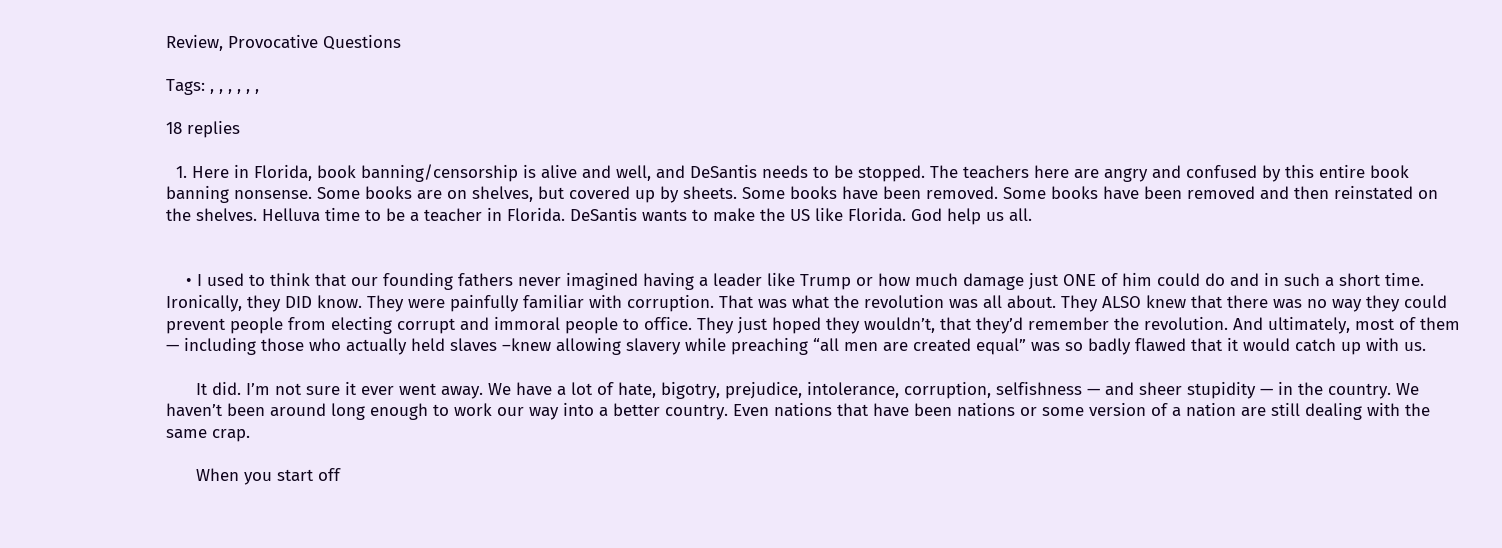Review, Provocative Questions

Tags: , , , , , ,

18 replies

  1. Here in Florida, book banning/censorship is alive and well, and DeSantis needs to be stopped. The teachers here are angry and confused by this entire book banning nonsense. Some books are on shelves, but covered up by sheets. Some books have been removed. Some books have been removed and then reinstated on the shelves. Helluva time to be a teacher in Florida. DeSantis wants to make the US like Florida. God help us all.


    • I used to think that our founding fathers never imagined having a leader like Trump or how much damage just ONE of him could do and in such a short time. Ironically, they DID know. They were painfully familiar with corruption. That was what the revolution was all about. They ALSO knew that there was no way they could prevent people from electing corrupt and immoral people to office. They just hoped they wouldn’t, that they’d remember the revolution. And ultimately, most of them — including those who actually held slaves –knew allowing slavery while preaching “all men are created equal” was so badly flawed that it would catch up with us.

      It did. I’m not sure it ever went away. We have a lot of hate, bigotry, prejudice, intolerance, corruption, selfishness — and sheer stupidity — in the country. We haven’t been around long enough to work our way into a better country. Even nations that have been nations or some version of a nation are still dealing with the same crap.

      When you start off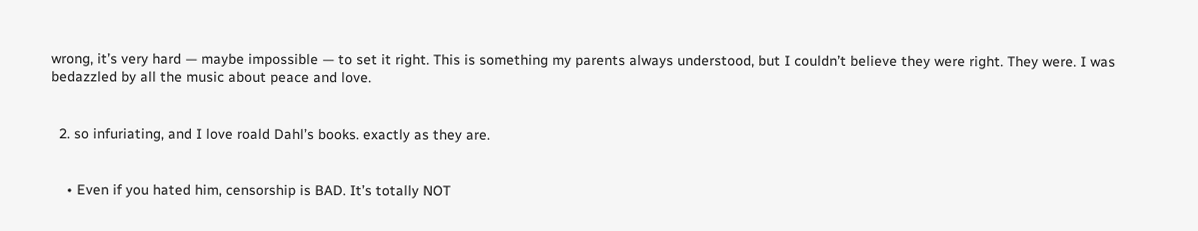wrong, it’s very hard — maybe impossible — to set it right. This is something my parents always understood, but I couldn’t believe they were right. They were. I was bedazzled by all the music about peace and love.


  2. so infuriating, and I love roald Dahl’s books. exactly as they are.


    • Even if you hated him, censorship is BAD. It’s totally NOT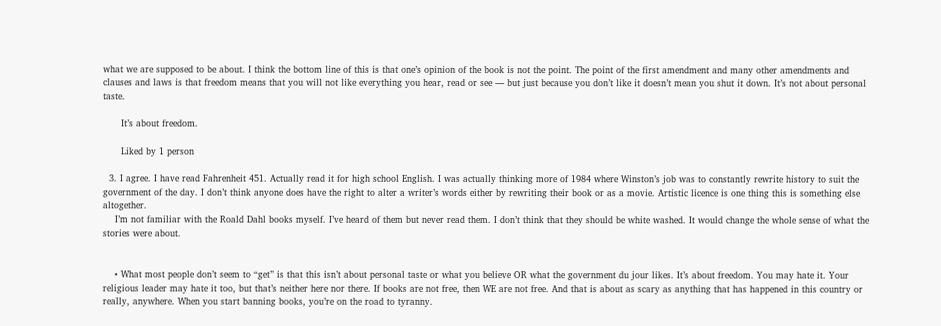what we are supposed to be about. I think the bottom line of this is that one’s opinion of the book is not the point. The point of the first amendment and many other amendments and clauses and laws is that freedom means that you will not like everything you hear, read or see — but just because you don’t like it doesn’t mean you shut it down. It’s not about personal taste.

      It’s about freedom.

      Liked by 1 person

  3. I agree. I have read Fahrenheit 451. Actually read it for high school English. I was actually thinking more of 1984 where Winston’s job was to constantly rewrite history to suit the government of the day. I don’t think anyone does have the right to alter a writer’s words either by rewriting their book or as a movie. Artistic licence is one thing this is something else altogether.
    I’m not familiar with the Roald Dahl books myself. I’ve heard of them but never read them. I don’t think that they should be white washed. It would change the whole sense of what the stories were about.


    • What most people don’t seem to “get” is that this isn’t about personal taste or what you believe OR what the government du jour likes. It’s about freedom. You may hate it. Your religious leader may hate it too, but that’s neither here nor there. If books are not free, then WE are not free. And that is about as scary as anything that has happened in this country or really, anywhere. When you start banning books, you’re on the road to tyranny.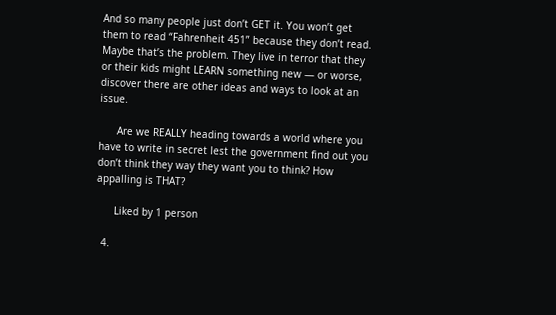And so many people just don’t GET it. You won’t get them to read “Fahrenheit 451” because they don’t read. Maybe that’s the problem. They live in terror that they or their kids might LEARN something new — or worse, discover there are other ideas and ways to look at an issue.

      Are we REALLY heading towards a world where you have to write in secret lest the government find out you don’t think they way they want you to think? How appalling is THAT?

      Liked by 1 person

  4.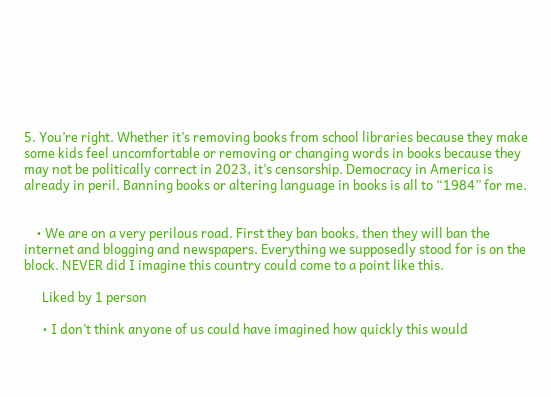5. You’re right. Whether it’s removing books from school libraries because they make some kids feel uncomfortable or removing or changing words in books because they may not be politically correct in 2023, it’s censorship. Democracy in America is already in peril. Banning books or altering language in books is all to “1984” for me.


    • We are on a very perilous road. First they ban books, then they will ban the internet and blogging and newspapers. Everything we supposedly stood for is on the block. NEVER did I imagine this country could come to a point like this.

      Liked by 1 person

      • I don’t think anyone of us could have imagined how quickly this would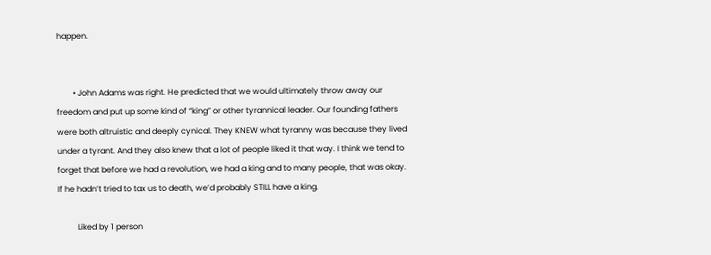happen.


        • John Adams was right. He predicted that we would ultimately throw away our freedom and put up some kind of “king” or other tyrannical leader. Our founding fathers were both altruistic and deeply cynical. They KNEW what tyranny was because they lived under a tyrant. And they also knew that a lot of people liked it that way. I think we tend to forget that before we had a revolution, we had a king and to many people, that was okay. If he hadn’t tried to tax us to death, we’d probably STILL have a king.

          Liked by 1 person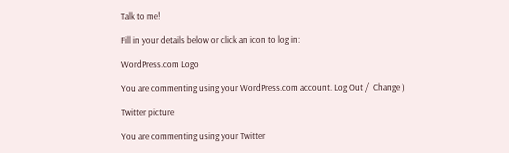Talk to me!

Fill in your details below or click an icon to log in:

WordPress.com Logo

You are commenting using your WordPress.com account. Log Out /  Change )

Twitter picture

You are commenting using your Twitter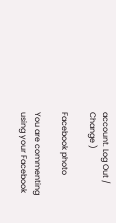account. Log Out /  Change )

Facebook photo

You are commenting using your Facebook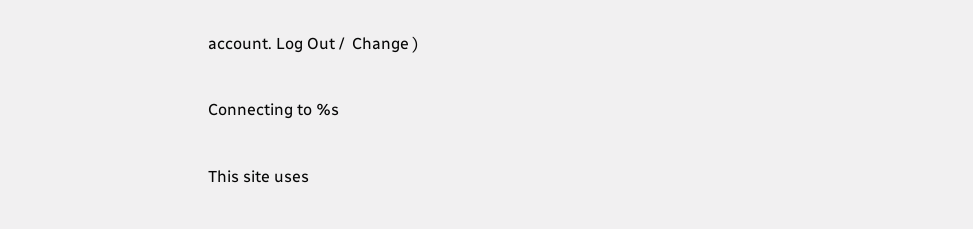account. Log Out /  Change )

Connecting to %s

This site uses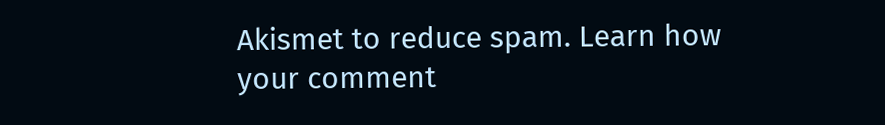Akismet to reduce spam. Learn how your comment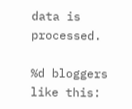data is processed.

%d bloggers like this: